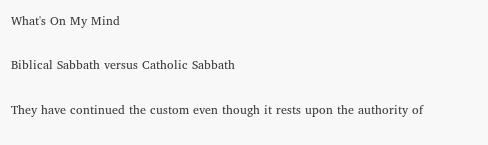What's On My Mind

Biblical Sabbath versus Catholic Sabbath

They have continued the custom even though it rests upon the authority of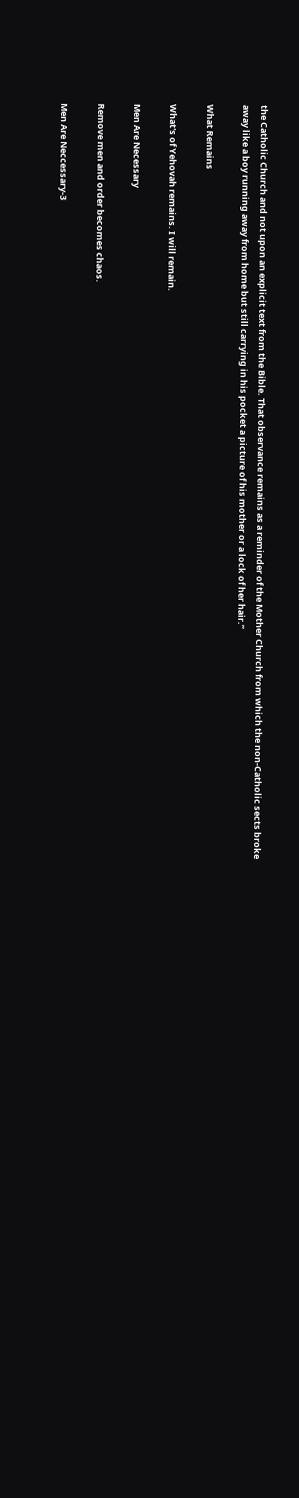the Catholic Church and not upon an explicit text from the Bible. That observance remains as a reminder of the Mother Church from which the non-Catholic sects broke away like a boy running away from home but still carrying in his pocket a picture of his mother or a lock of her hair.”

What Remains

What's of Yehovah remains. I will remain.

Men Are Necessary

Remove men and order becomes chaos.

Men Are Neccessary-3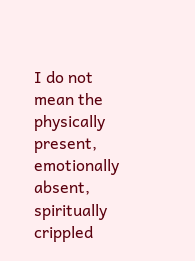I do not mean the physically present, emotionally absent, spiritually crippled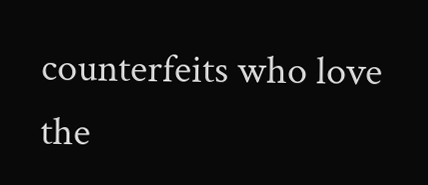counterfeits who love the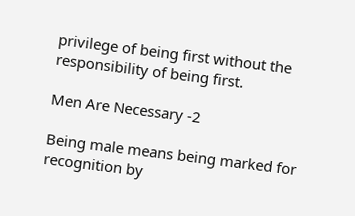privilege of being first without the responsibility of being first.

Men Are Necessary -2

Being male means being marked for recognition by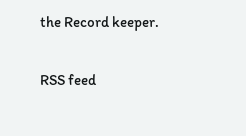the Record keeper.

RSS feed